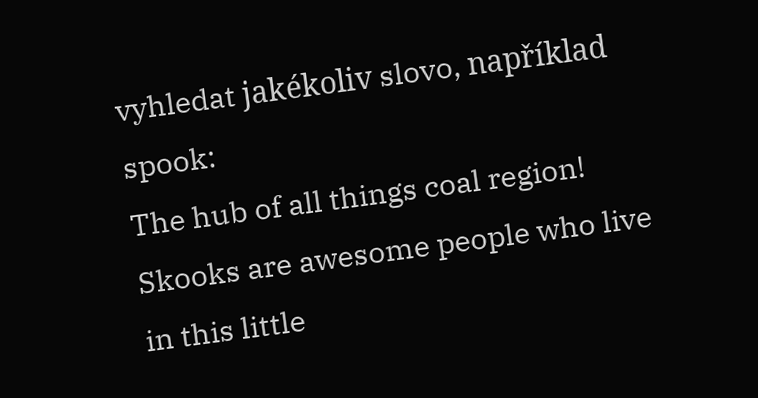vyhledat jakékoliv slovo, například spook:
The hub of all things coal region! Skooks are awesome people who live in this little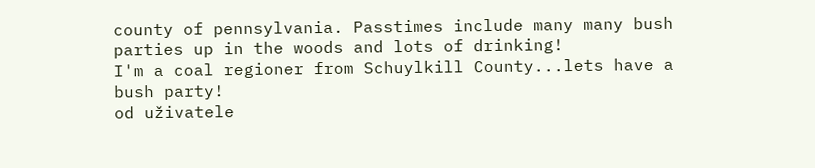county of pennsylvania. Passtimes include many many bush parties up in the woods and lots of drinking!
I'm a coal regioner from Schuylkill County...lets have a bush party!
od uživatele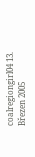coalregiongirl04 13. Březen 2005